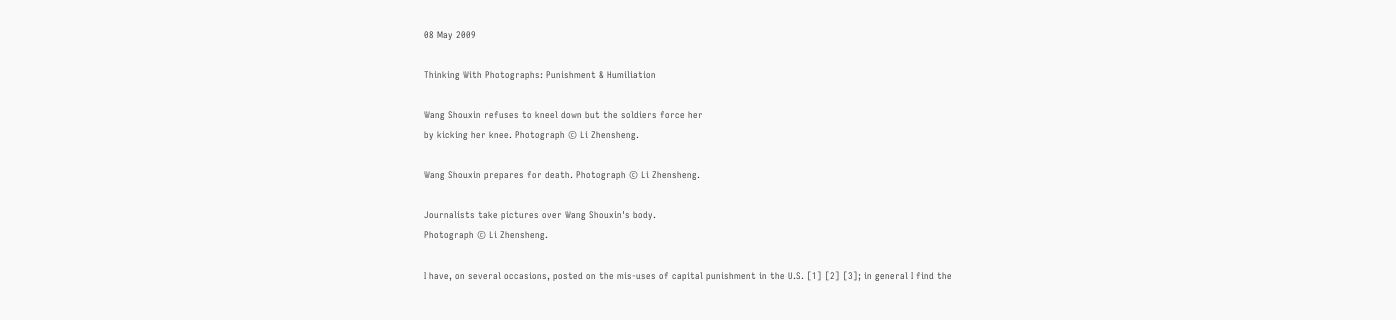08 May 2009

Thinking With Photographs: Punishment & Humiliation

Wang Shouxin refuses to kneel down but the soldiers force her
by kicking her knee. Photograph © Li Zhensheng.

Wang Shouxin prepares for death. Photograph © Li Zhensheng.

Journalists take pictures over Wang Shouxin's body.
Photograph © Li Zhensheng.

I have, on several occasions, posted on the mis-uses of capital punishment in the U.S. [1] [2] [3]; in general I find the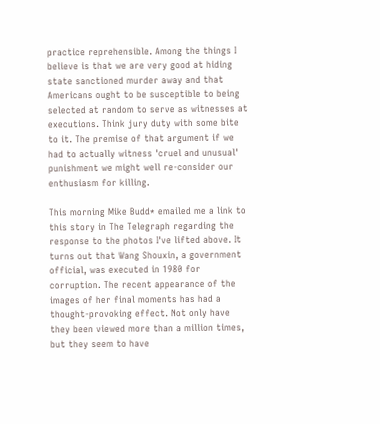practice reprehensible. Among the things I believe is that we are very good at hiding state sanctioned murder away and that Americans ought to be susceptible to being selected at random to serve as witnesses at executions. Think jury duty with some bite to it. The premise of that argument if we had to actually witness 'cruel and unusual' punishment we might well re-consider our enthusiasm for killing.

This morning Mike Budd* emailed me a link to this story in The Telegraph regarding the response to the photos I've lifted above. It turns out that Wang Shouxin, a government official, was executed in 1980 for corruption. The recent appearance of the images of her final moments has had a thought-provoking effect. Not only have they been viewed more than a million times, but they seem to have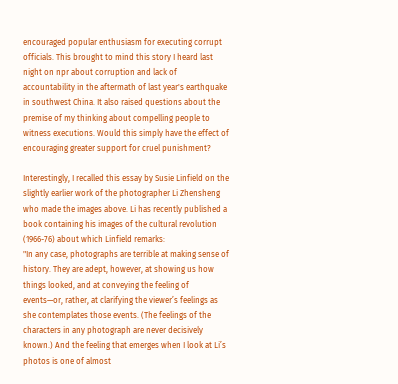encouraged popular enthusiasm for executing corrupt officials. This brought to mind this story I heard last night on npr about corruption and lack of accountability in the aftermath of last year's earthquake in southwest China. It also raised questions about the premise of my thinking about compelling people to witness executions. Would this simply have the effect of encouraging greater support for cruel punishment?

Interestingly, I recalled this essay by Susie Linfield on the slightly earlier work of the photographer Li Zhensheng who made the images above. Li has recently published a book containing his images of the cultural revolution (1966-76) about which Linfield remarks:
"In any case, photographs are terrible at making sense of history. They are adept, however, at showing us how things looked, and at conveying the feeling of events—or, rather, at clarifying the viewer’s feelings as she contemplates those events. (The feelings of the characters in any photograph are never decisively known.) And the feeling that emerges when I look at Li’s photos is one of almost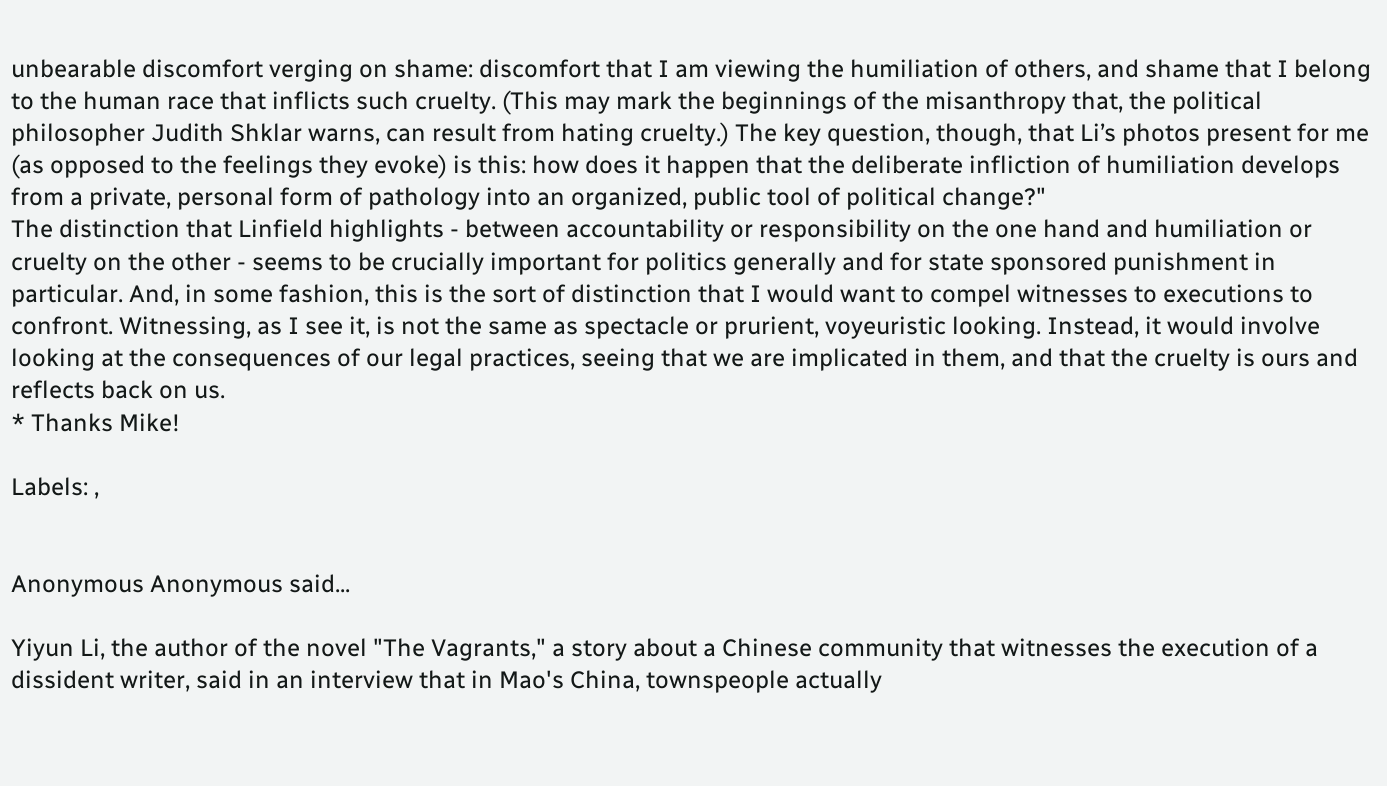unbearable discomfort verging on shame: discomfort that I am viewing the humiliation of others, and shame that I belong to the human race that inflicts such cruelty. (This may mark the beginnings of the misanthropy that, the political philosopher Judith Shklar warns, can result from hating cruelty.) The key question, though, that Li’s photos present for me (as opposed to the feelings they evoke) is this: how does it happen that the deliberate infliction of humiliation develops from a private, personal form of pathology into an organized, public tool of political change?"
The distinction that Linfield highlights - between accountability or responsibility on the one hand and humiliation or cruelty on the other - seems to be crucially important for politics generally and for state sponsored punishment in particular. And, in some fashion, this is the sort of distinction that I would want to compel witnesses to executions to confront. Witnessing, as I see it, is not the same as spectacle or prurient, voyeuristic looking. Instead, it would involve looking at the consequences of our legal practices, seeing that we are implicated in them, and that the cruelty is ours and reflects back on us.
* Thanks Mike!

Labels: ,


Anonymous Anonymous said...

Yiyun Li, the author of the novel "The Vagrants," a story about a Chinese community that witnesses the execution of a dissident writer, said in an interview that in Mao's China, townspeople actually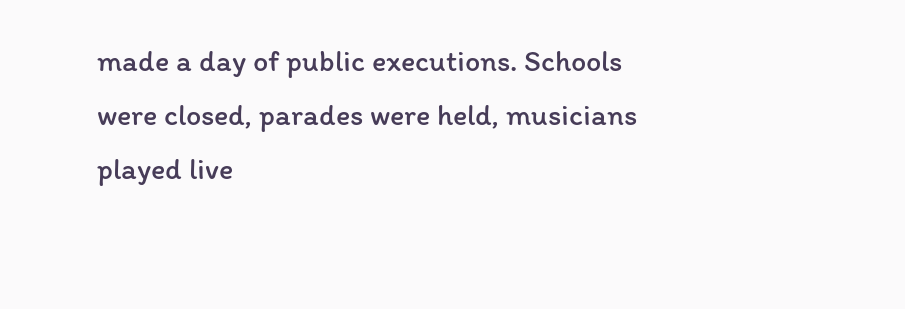made a day of public executions. Schools were closed, parades were held, musicians played live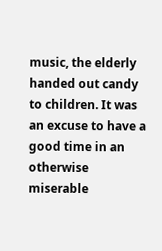music, the elderly handed out candy to children. It was an excuse to have a good time in an otherwise miserable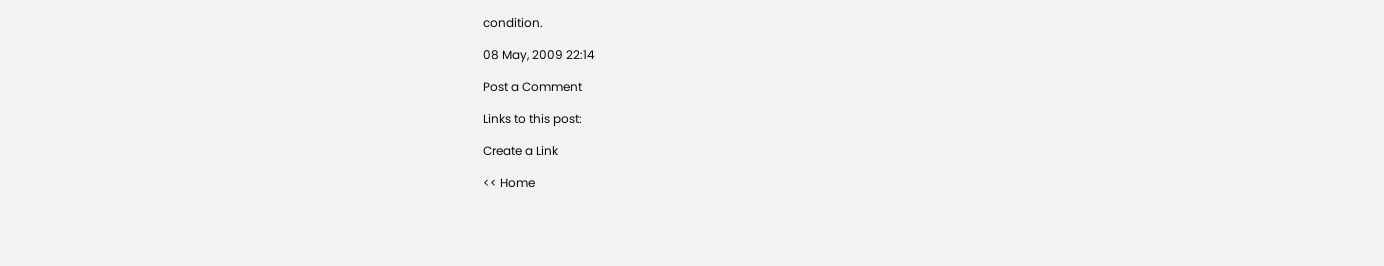condition.

08 May, 2009 22:14

Post a Comment

Links to this post:

Create a Link

<< Home